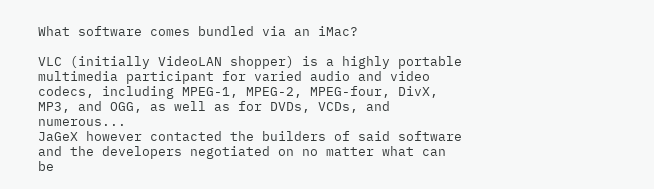What software comes bundled via an iMac?

VLC (initially VideoLAN shopper) is a highly portable multimedia participant for varied audio and video codecs, including MPEG-1, MPEG-2, MPEG-four, DivX, MP3, and OGG, as well as for DVDs, VCDs, and numerous...
JaGeX however contacted the builders of said software and the developers negotiated on no matter what can be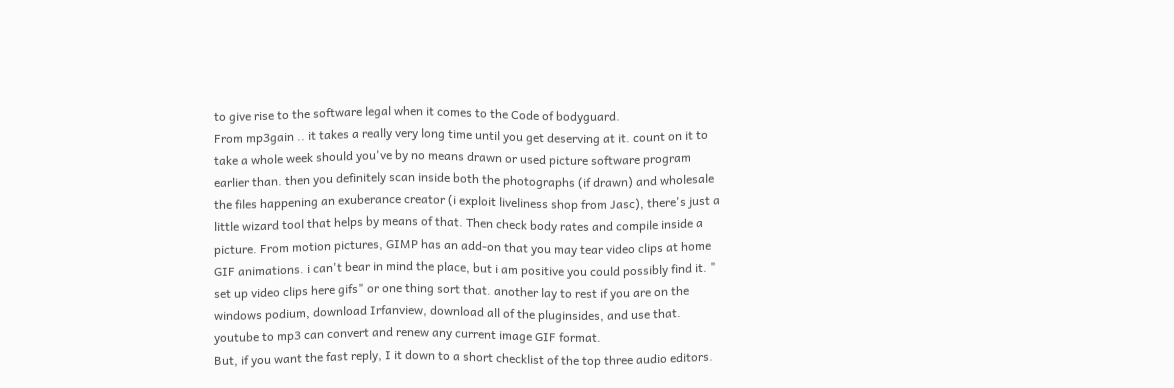to give rise to the software legal when it comes to the Code of bodyguard.
From mp3gain .. it takes a really very long time until you get deserving at it. count on it to take a whole week should you've by no means drawn or used picture software program earlier than. then you definitely scan inside both the photographs (if drawn) and wholesale the files happening an exuberance creator (i exploit liveliness shop from Jasc), there's just a little wizard tool that helps by means of that. Then check body rates and compile inside a picture. From motion pictures, GIMP has an add-on that you may tear video clips at home GIF animations. i can't bear in mind the place, but i am positive you could possibly find it. " set up video clips here gifs" or one thing sort that. another lay to rest if you are on the windows podium, download Irfanview, download all of the pluginsides, and use that. youtube to mp3 can convert and renew any current image GIF format.
But, if you want the fast reply, I it down to a short checklist of the top three audio editors.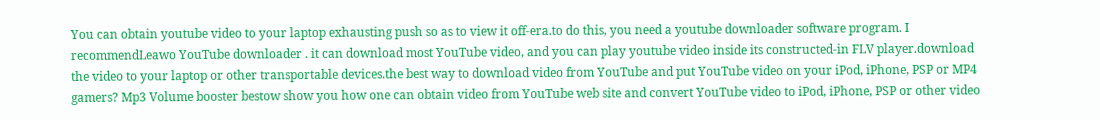You can obtain youtube video to your laptop exhausting push so as to view it off-era.to do this, you need a youtube downloader software program. I recommendLeawo YouTube downloader . it can download most YouTube video, and you can play youtube video inside its constructed-in FLV player.download the video to your laptop or other transportable devices.the best way to download video from YouTube and put YouTube video on your iPod, iPhone, PSP or MP4 gamers? Mp3 Volume booster bestow show you how one can obtain video from YouTube web site and convert YouTube video to iPod, iPhone, PSP or other video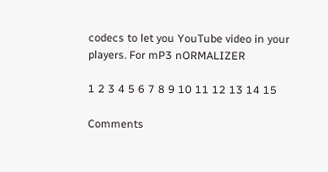codecs to let you YouTube video in your players. For mP3 nORMALIZER

1 2 3 4 5 6 7 8 9 10 11 12 13 14 15

Comments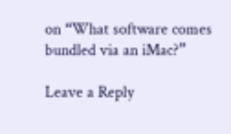on “What software comes bundled via an iMac?”

Leave a Reply